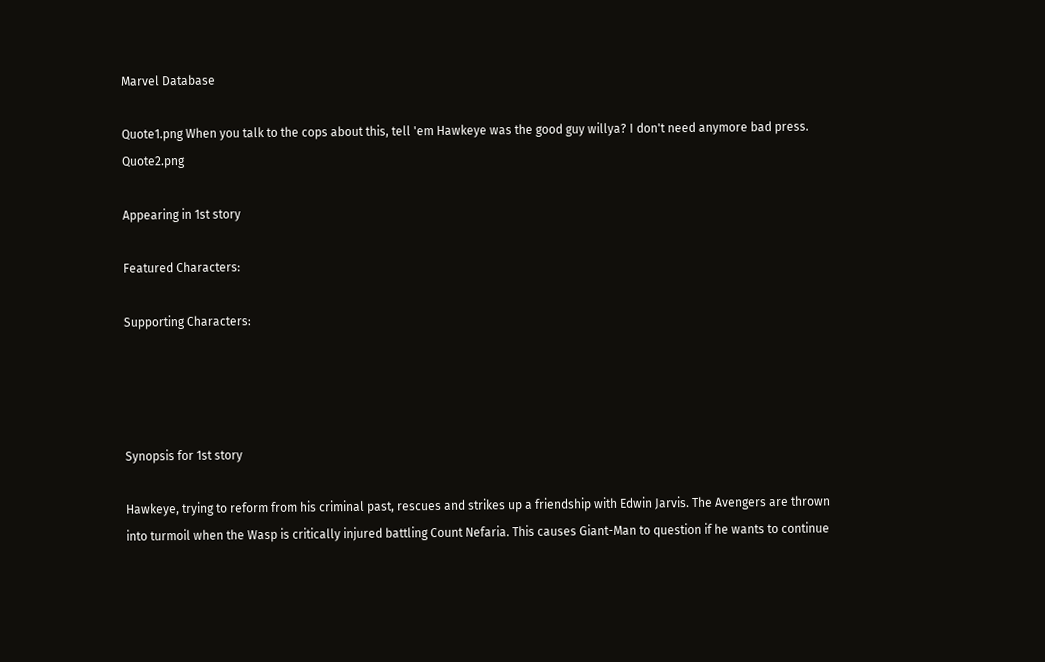Marvel Database

Quote1.png When you talk to the cops about this, tell 'em Hawkeye was the good guy willya? I don't need anymore bad press. Quote2.png

Appearing in 1st story

Featured Characters:

Supporting Characters:




Synopsis for 1st story

Hawkeye, trying to reform from his criminal past, rescues and strikes up a friendship with Edwin Jarvis. The Avengers are thrown into turmoil when the Wasp is critically injured battling Count Nefaria. This causes Giant-Man to question if he wants to continue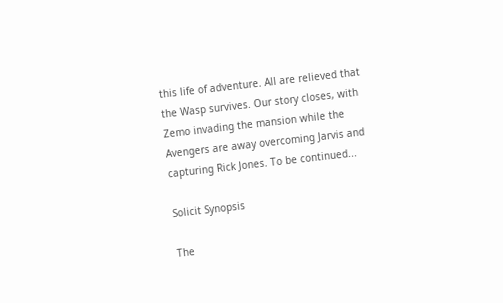this life of adventure. All are relieved that the Wasp survives. Our story closes, with Zemo invading the mansion while the Avengers are away overcoming Jarvis and capturing Rick Jones. To be continued...

Solicit Synopsis

The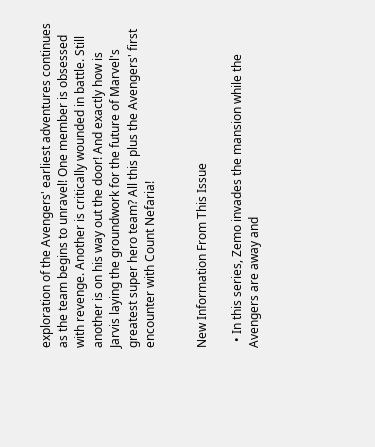exploration of the Avengers' earliest adventures continues as the team begins to unravel! One member is obsessed with revenge. Another is critically wounded in battle. Still another is on his way out the door! And exactly how is Jarvis laying the groundwork for the future of Marvel's greatest super hero team? All this plus the Avengers' first encounter with Count Nefaria!


New Information From This Issue

  • In this series, Zemo invades the mansion while the Avengers are away and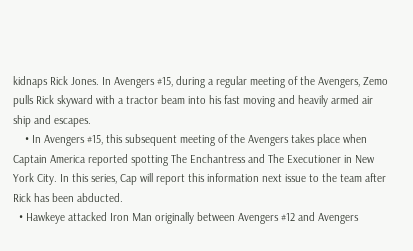kidnaps Rick Jones. In Avengers #15, during a regular meeting of the Avengers, Zemo pulls Rick skyward with a tractor beam into his fast moving and heavily armed air ship and escapes.
    • In Avengers #15, this subsequent meeting of the Avengers takes place when Captain America reported spotting The Enchantress and The Executioner in New York City. In this series, Cap will report this information next issue to the team after Rick has been abducted.
  • Hawkeye attacked Iron Man originally between Avengers #12 and Avengers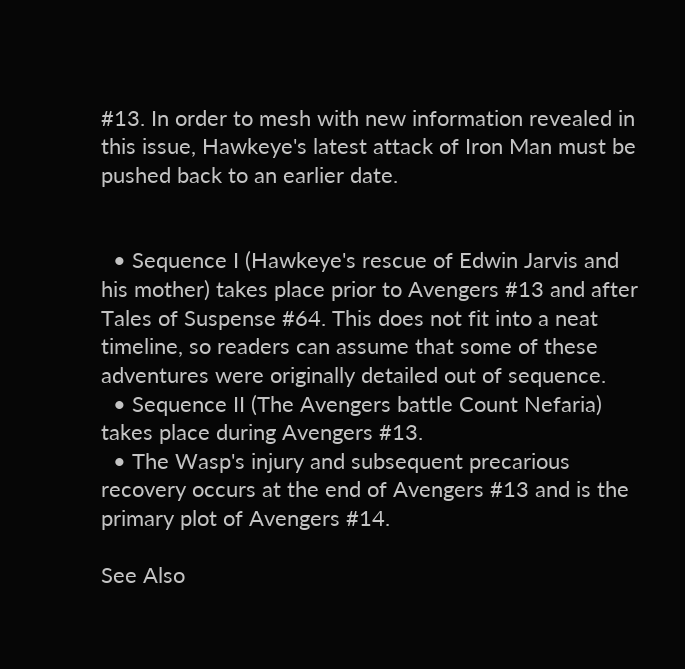#13. In order to mesh with new information revealed in this issue, Hawkeye's latest attack of Iron Man must be pushed back to an earlier date.


  • Sequence I (Hawkeye's rescue of Edwin Jarvis and his mother) takes place prior to Avengers #13 and after Tales of Suspense #64. This does not fit into a neat timeline, so readers can assume that some of these adventures were originally detailed out of sequence.
  • Sequence II (The Avengers battle Count Nefaria) takes place during Avengers #13.
  • The Wasp's injury and subsequent precarious recovery occurs at the end of Avengers #13 and is the primary plot of Avengers #14.

See Also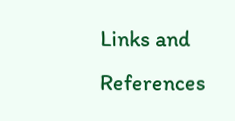Links and References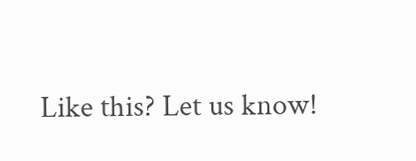Like this? Let us know!